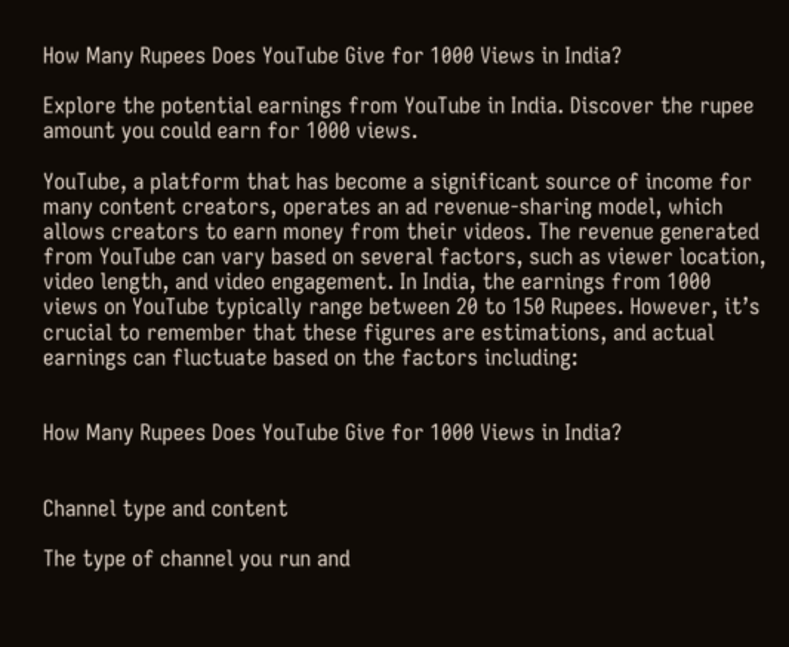How Many Rupees Does YouTube Give for 1000 Views in India?

Explore the potential earnings from YouTube in India. Discover the rupee amount you could earn for 1000 views.

YouTube, a platform that has become a significant source of income for many content creators, operates an ad revenue-sharing model, which allows creators to earn money from their videos. The revenue generated from YouTube can vary based on several factors, such as viewer location, video length, and video engagement. In India, the earnings from 1000 views on YouTube typically range between 20 to 150 Rupees. However, it’s crucial to remember that these figures are estimations, and actual earnings can fluctuate based on the factors including:


How Many Rupees Does YouTube Give for 1000 Views in India?


Channel type and content

The type of channel you run and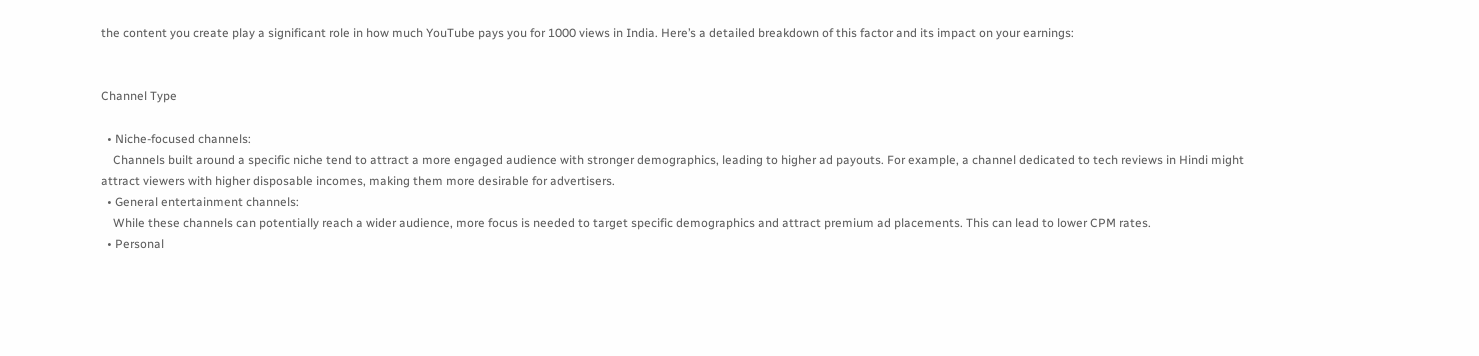the content you create play a significant role in how much YouTube pays you for 1000 views in India. Here’s a detailed breakdown of this factor and its impact on your earnings:


Channel Type

  • Niche-focused channels:
    Channels built around a specific niche tend to attract a more engaged audience with stronger demographics, leading to higher ad payouts. For example, a channel dedicated to tech reviews in Hindi might attract viewers with higher disposable incomes, making them more desirable for advertisers.
  • General entertainment channels:
    While these channels can potentially reach a wider audience, more focus is needed to target specific demographics and attract premium ad placements. This can lead to lower CPM rates.
  • Personal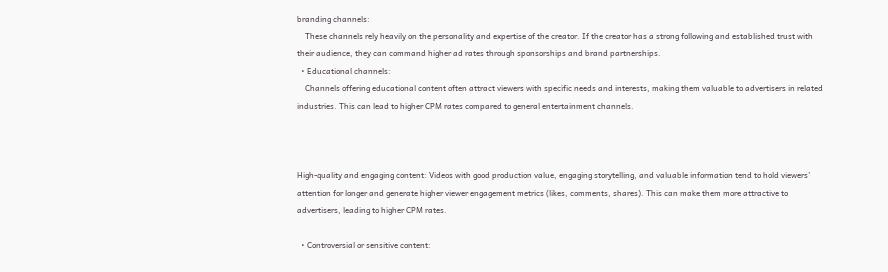branding channels:
    These channels rely heavily on the personality and expertise of the creator. If the creator has a strong following and established trust with their audience, they can command higher ad rates through sponsorships and brand partnerships.
  • Educational channels:
    Channels offering educational content often attract viewers with specific needs and interests, making them valuable to advertisers in related industries. This can lead to higher CPM rates compared to general entertainment channels.



High-quality and engaging content: Videos with good production value, engaging storytelling, and valuable information tend to hold viewers’ attention for longer and generate higher viewer engagement metrics (likes, comments, shares). This can make them more attractive to advertisers, leading to higher CPM rates.

  • Controversial or sensitive content: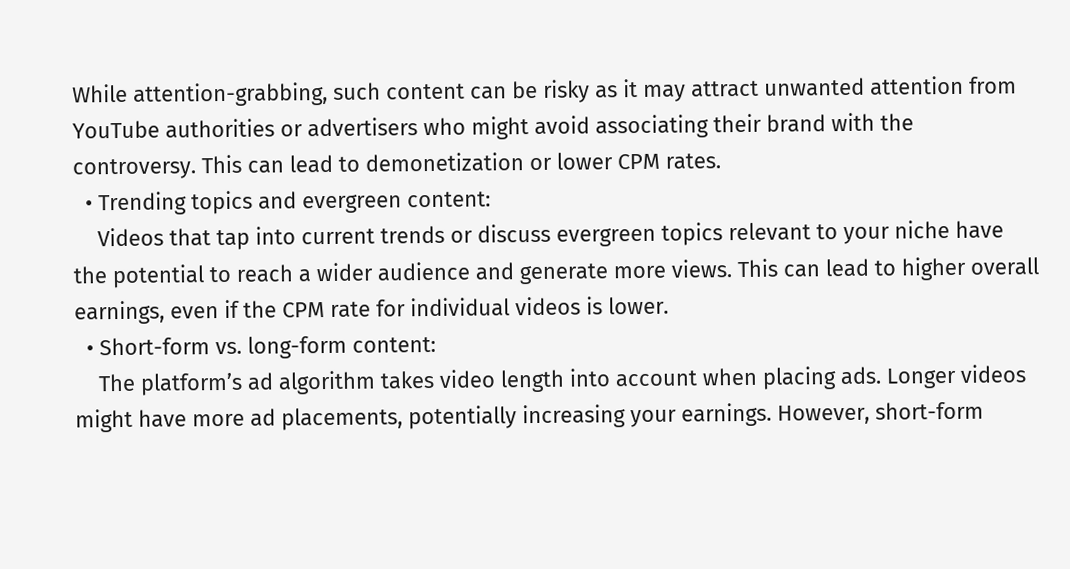While attention-grabbing, such content can be risky as it may attract unwanted attention from YouTube authorities or advertisers who might avoid associating their brand with the controversy. This can lead to demonetization or lower CPM rates.
  • Trending topics and evergreen content:
    Videos that tap into current trends or discuss evergreen topics relevant to your niche have the potential to reach a wider audience and generate more views. This can lead to higher overall earnings, even if the CPM rate for individual videos is lower.
  • Short-form vs. long-form content:
    The platform’s ad algorithm takes video length into account when placing ads. Longer videos might have more ad placements, potentially increasing your earnings. However, short-form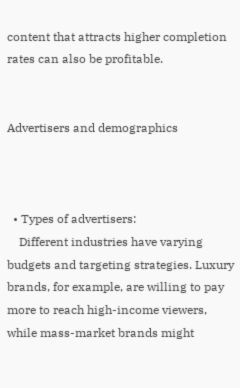content that attracts higher completion rates can also be profitable.


Advertisers and demographics



  • Types of advertisers:
    Different industries have varying budgets and targeting strategies. Luxury brands, for example, are willing to pay more to reach high-income viewers, while mass-market brands might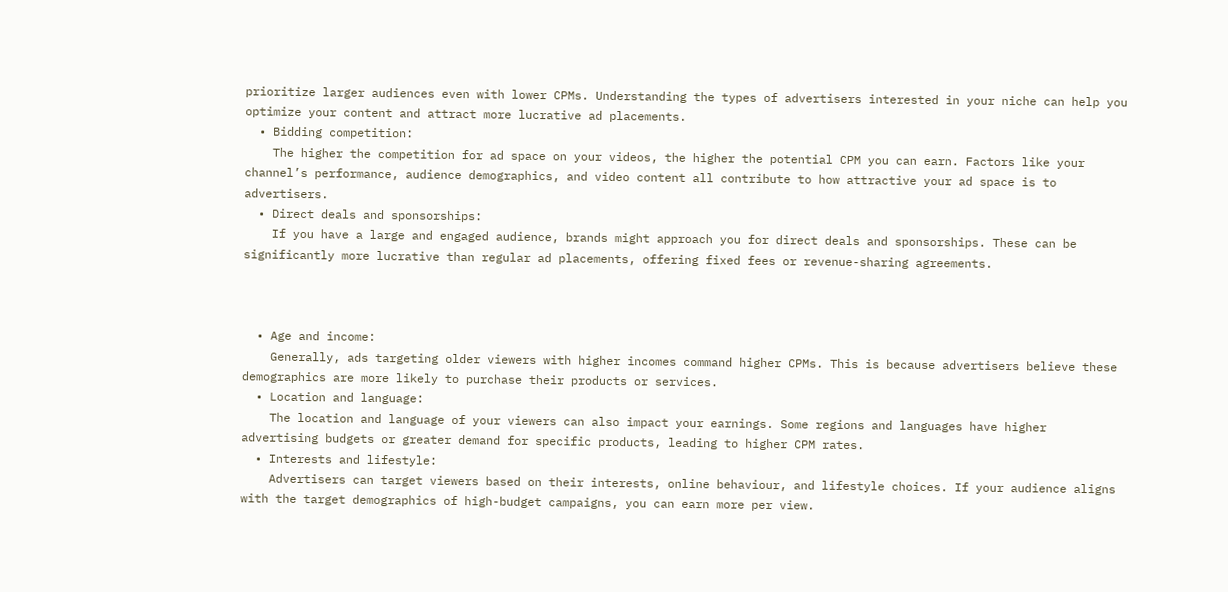prioritize larger audiences even with lower CPMs. Understanding the types of advertisers interested in your niche can help you optimize your content and attract more lucrative ad placements.
  • Bidding competition:
    The higher the competition for ad space on your videos, the higher the potential CPM you can earn. Factors like your channel’s performance, audience demographics, and video content all contribute to how attractive your ad space is to advertisers.
  • Direct deals and sponsorships:
    If you have a large and engaged audience, brands might approach you for direct deals and sponsorships. These can be significantly more lucrative than regular ad placements, offering fixed fees or revenue-sharing agreements.



  • Age and income:
    Generally, ads targeting older viewers with higher incomes command higher CPMs. This is because advertisers believe these demographics are more likely to purchase their products or services.
  • Location and language:
    The location and language of your viewers can also impact your earnings. Some regions and languages have higher advertising budgets or greater demand for specific products, leading to higher CPM rates.
  • Interests and lifestyle:
    Advertisers can target viewers based on their interests, online behaviour, and lifestyle choices. If your audience aligns with the target demographics of high-budget campaigns, you can earn more per view.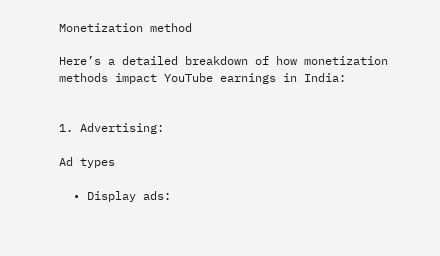Monetization method

Here’s a detailed breakdown of how monetization methods impact YouTube earnings in India:


1. Advertising:

Ad types

  • Display ads: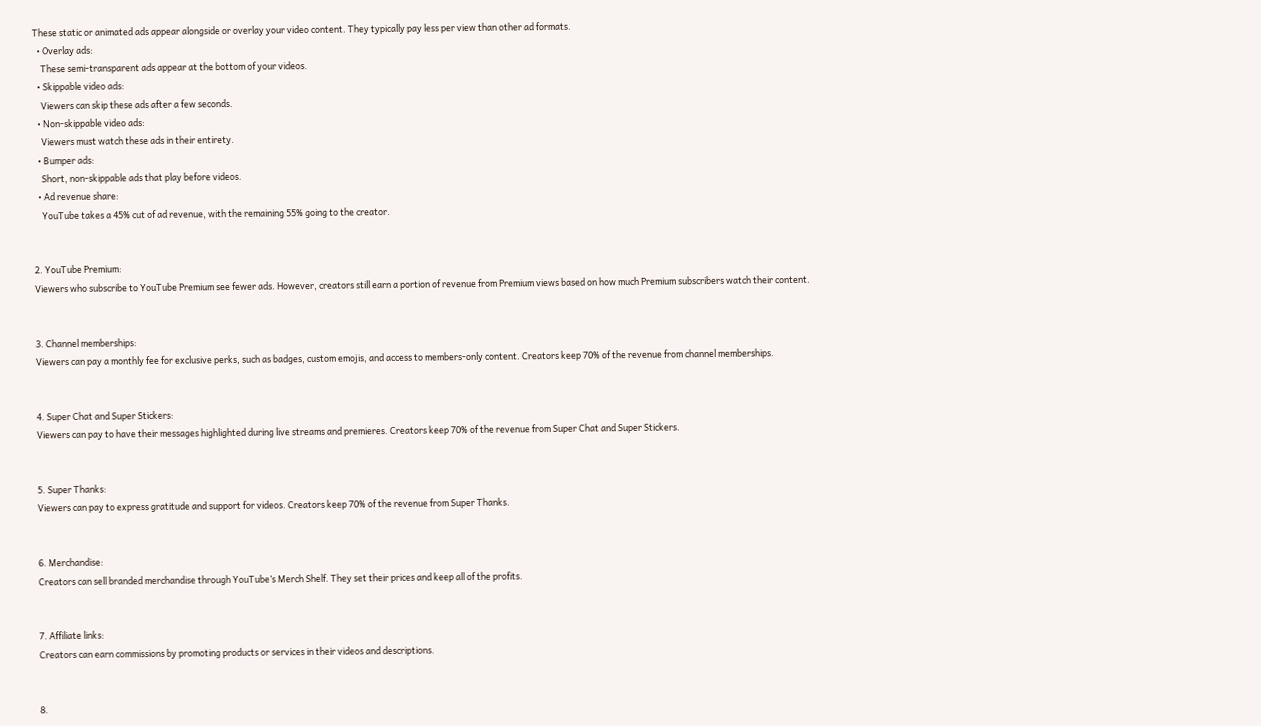These static or animated ads appear alongside or overlay your video content. They typically pay less per view than other ad formats.
  • Overlay ads:
    These semi-transparent ads appear at the bottom of your videos.
  • Skippable video ads:
    Viewers can skip these ads after a few seconds.
  • Non-skippable video ads:
    Viewers must watch these ads in their entirety.
  • Bumper ads:
    Short, non-skippable ads that play before videos.
  • Ad revenue share:
    YouTube takes a 45% cut of ad revenue, with the remaining 55% going to the creator.


2. YouTube Premium:
Viewers who subscribe to YouTube Premium see fewer ads. However, creators still earn a portion of revenue from Premium views based on how much Premium subscribers watch their content.


3. Channel memberships:
Viewers can pay a monthly fee for exclusive perks, such as badges, custom emojis, and access to members-only content. Creators keep 70% of the revenue from channel memberships.


4. Super Chat and Super Stickers:
Viewers can pay to have their messages highlighted during live streams and premieres. Creators keep 70% of the revenue from Super Chat and Super Stickers.


5. Super Thanks:
Viewers can pay to express gratitude and support for videos. Creators keep 70% of the revenue from Super Thanks.


6. Merchandise:
Creators can sell branded merchandise through YouTube’s Merch Shelf. They set their prices and keep all of the profits.


7. Affiliate links:
Creators can earn commissions by promoting products or services in their videos and descriptions.


8.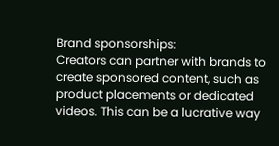Brand sponsorships:
Creators can partner with brands to create sponsored content, such as product placements or dedicated videos. This can be a lucrative way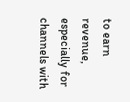to earn revenue, especially for channels with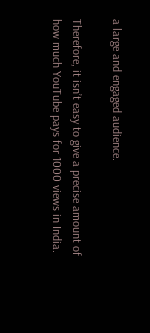a large and engaged audience.

Therefore, it isn’t easy to give a precise amount of how much YouTube pays for 1000 views in India.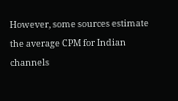However, some sources estimate the average CPM for Indian channels